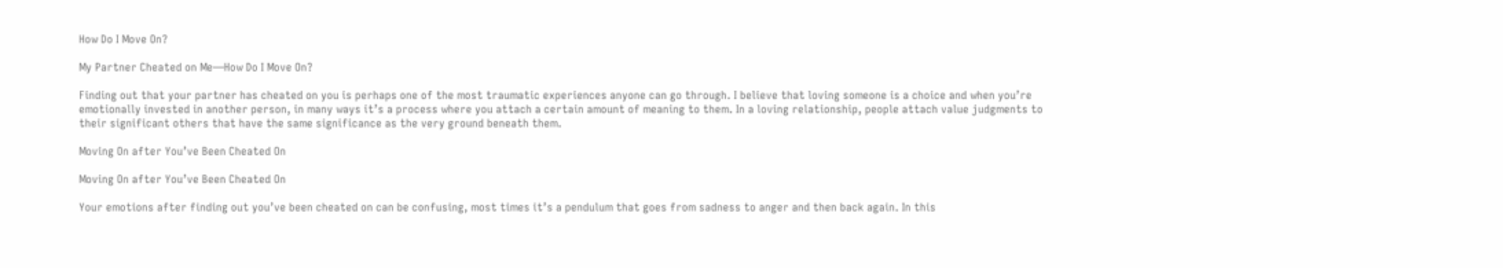How Do I Move On?

My Partner Cheated on Me—How Do I Move On?

Finding out that your partner has cheated on you is perhaps one of the most traumatic experiences anyone can go through. I believe that loving someone is a choice and when you’re emotionally invested in another person, in many ways it’s a process where you attach a certain amount of meaning to them. In a loving relationship, people attach value judgments to their significant others that have the same significance as the very ground beneath them.

Moving On after You’ve Been Cheated On

Moving On after You’ve Been Cheated On

Your emotions after finding out you’ve been cheated on can be confusing, most times it’s a pendulum that goes from sadness to anger and then back again. In this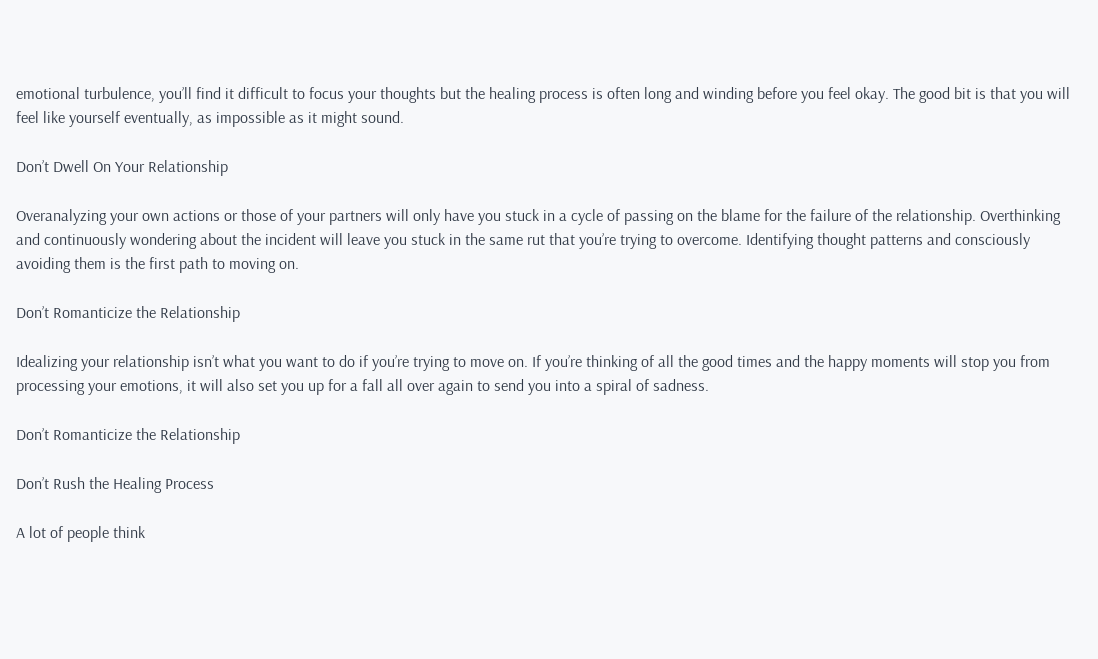emotional turbulence, you’ll find it difficult to focus your thoughts but the healing process is often long and winding before you feel okay. The good bit is that you will feel like yourself eventually, as impossible as it might sound.

Don’t Dwell On Your Relationship

Overanalyzing your own actions or those of your partners will only have you stuck in a cycle of passing on the blame for the failure of the relationship. Overthinking and continuously wondering about the incident will leave you stuck in the same rut that you’re trying to overcome. Identifying thought patterns and consciously avoiding them is the first path to moving on.

Don’t Romanticize the Relationship

Idealizing your relationship isn’t what you want to do if you’re trying to move on. If you’re thinking of all the good times and the happy moments will stop you from processing your emotions, it will also set you up for a fall all over again to send you into a spiral of sadness.

Don’t Romanticize the Relationship

Don’t Rush the Healing Process

A lot of people think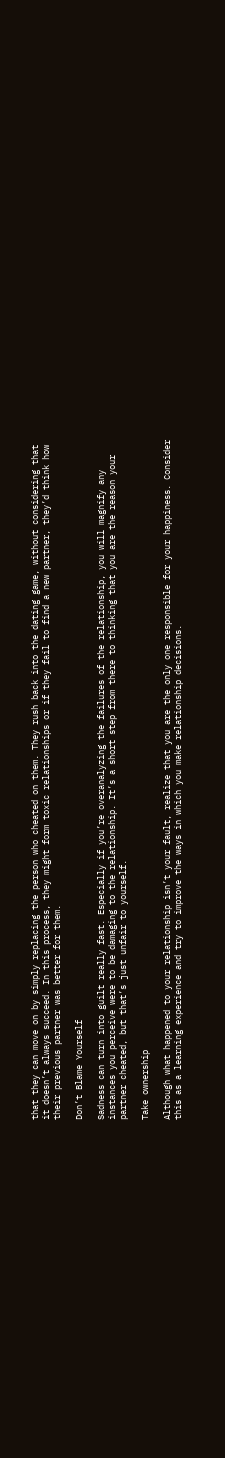that they can move on by simply replacing the person who cheated on them. They rush back into the dating game, without considering that it doesn’t always succeed. In this process, they might form toxic relationships or if they fail to find a new partner, they’d think how their previous partner was better for them.

Don’t Blame Yourself

Sadness can turn into guilt really fast. Especially if you’re overanalyzing the failures of the relationship, you will magnify any instances you perceive were to be damaging to the relationship. It’s a short step from there to thinking that you are the reason your partner cheated, but that’s just unfair to yourself.

Take ownership

Although what happened to your relationship isn’t your fault, realize that you are the only one responsible for your happiness. Consider this as a learning experience and try to improve the ways in which you make relationship decisions.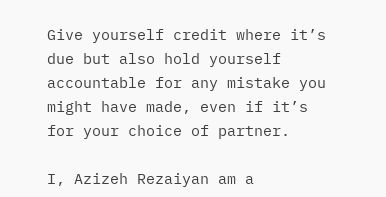Give yourself credit where it’s due but also hold yourself accountable for any mistake you might have made, even if it’s for your choice of partner.

I, Azizeh Rezaiyan am a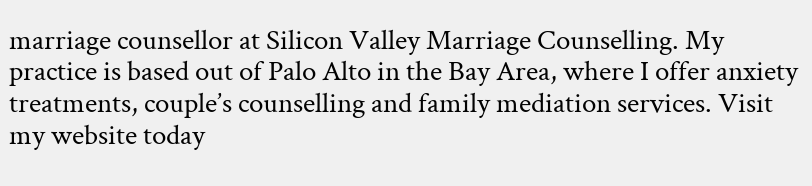marriage counsellor at Silicon Valley Marriage Counselling. My practice is based out of Palo Alto in the Bay Area, where I offer anxiety treatments, couple’s counselling and family mediation services. Visit my website today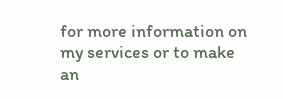for more information on my services or to make an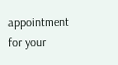appointment for your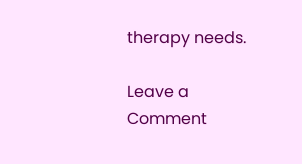therapy needs.

Leave a Comment